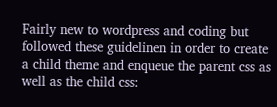Fairly new to wordpress and coding but followed these guidelinen in order to create a child theme and enqueue the parent css as well as the child css: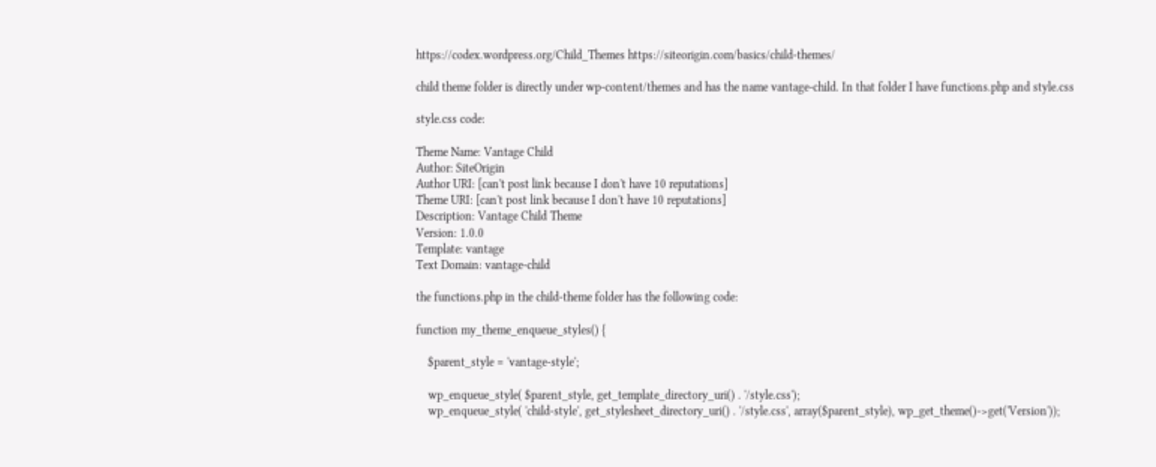https://codex.wordpress.org/Child_Themes https://siteorigin.com/basics/child-themes/

child theme folder is directly under wp-content/themes and has the name vantage-child. In that folder I have functions.php and style.css

style.css code:

Theme Name: Vantage Child
Author: SiteOrigin
Author URI: [can't post link because I don't have 10 reputations]
Theme URI: [can't post link because I don't have 10 reputations]
Description: Vantage Child Theme
Version: 1.0.0
Template: vantage
Text Domain: vantage-child

the functions.php in the child-theme folder has the following code:

function my_theme_enqueue_styles() {

    $parent_style = 'vantage-style';

    wp_enqueue_style( $parent_style, get_template_directory_uri() . '/style.css');
    wp_enqueue_style( 'child-style', get_stylesheet_directory_uri() . '/style.css', array($parent_style), wp_get_theme()->get('Version'));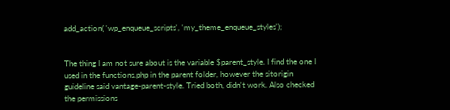add_action( 'wp_enqueue_scripts', 'my_theme_enqueue_styles');


The thing I am not sure about is the variable $parent_style. I find the one I used in the functions.php in the parent folder, however the sitorigin guideline said vantage-parent-style. Tried both, didn't work. Also checked the permissions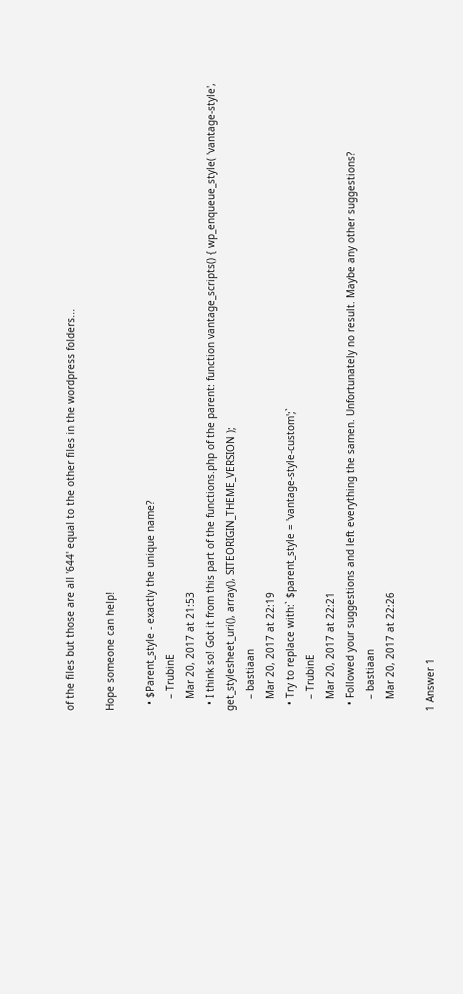of the files but those are all '644' equal to the other files in the wordpress folders...

Hope someone can help!

  • $Parent_style - exactly the unique name?
    – TrubinE
    Mar 20, 2017 at 21:53
  • I think so! Got it from this part of the functions.php of the parent: function vantage_scripts() { wp_enqueue_style( 'vantage-style', get_stylesheet_uri(), array(), SITEORIGIN_THEME_VERSION );
    – bastiaan
    Mar 20, 2017 at 22:19
  • Try to replace with:` $parent_style = 'vantage-style-custom';`
    – TrubinE
    Mar 20, 2017 at 22:21
  • Followed your suggestions and left everything the samen. Unfortunately no result. Maybe any other suggestions?
    – bastiaan
    Mar 20, 2017 at 22:26

1 Answer 1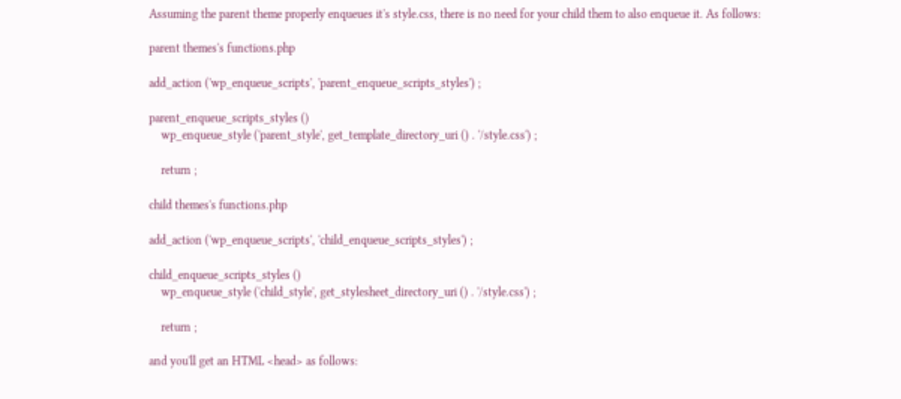Assuming the parent theme properly enqueues it's style.css, there is no need for your child them to also enqueue it. As follows:

parent themes's functions.php

add_action ('wp_enqueue_scripts', 'parent_enqueue_scripts_styles') ;

parent_enqueue_scripts_styles ()
    wp_enqueue_style ('parent_style', get_template_directory_uri () . '/style.css') ;

    return ;

child themes's functions.php

add_action ('wp_enqueue_scripts', 'child_enqueue_scripts_styles') ;

child_enqueue_scripts_styles ()
    wp_enqueue_style ('child_style', get_stylesheet_directory_uri () . '/style.css') ;

    return ;

and you'll get an HTML <head> as follows: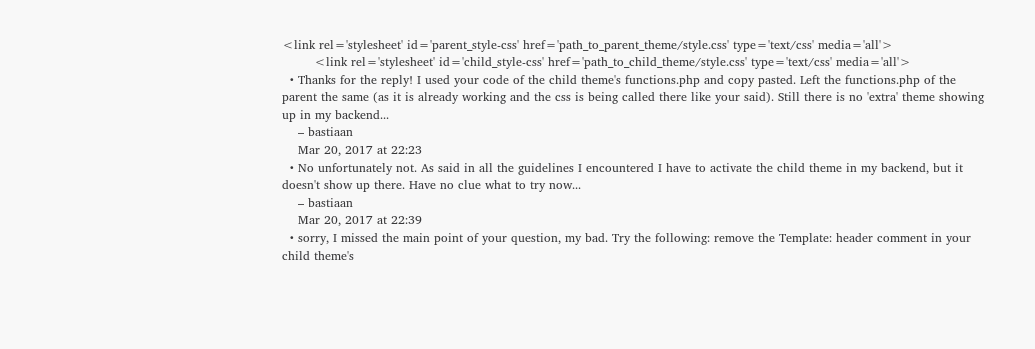<link rel='stylesheet' id='parent_style-css' href='path_to_parent_theme/style.css' type='text/css' media='all'>
        <link rel='stylesheet' id='child_style-css' href='path_to_child_theme/style.css' type='text/css' media='all'>
  • Thanks for the reply! I used your code of the child theme's functions.php and copy pasted. Left the functions.php of the parent the same (as it is already working and the css is being called there like your said). Still there is no 'extra' theme showing up in my backend...
    – bastiaan
    Mar 20, 2017 at 22:23
  • No unfortunately not. As said in all the guidelines I encountered I have to activate the child theme in my backend, but it doesn't show up there. Have no clue what to try now...
    – bastiaan
    Mar 20, 2017 at 22:39
  • sorry, I missed the main point of your question, my bad. Try the following: remove the Template: header comment in your child theme's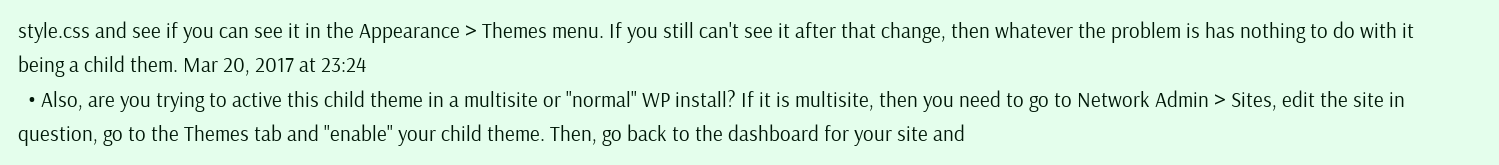style.css and see if you can see it in the Appearance > Themes menu. If you still can't see it after that change, then whatever the problem is has nothing to do with it being a child them. Mar 20, 2017 at 23:24
  • Also, are you trying to active this child theme in a multisite or "normal" WP install? If it is multisite, then you need to go to Network Admin > Sites, edit the site in question, go to the Themes tab and "enable" your child theme. Then, go back to the dashboard for your site and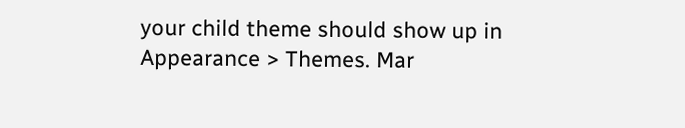your child theme should show up in Appearance > Themes. Mar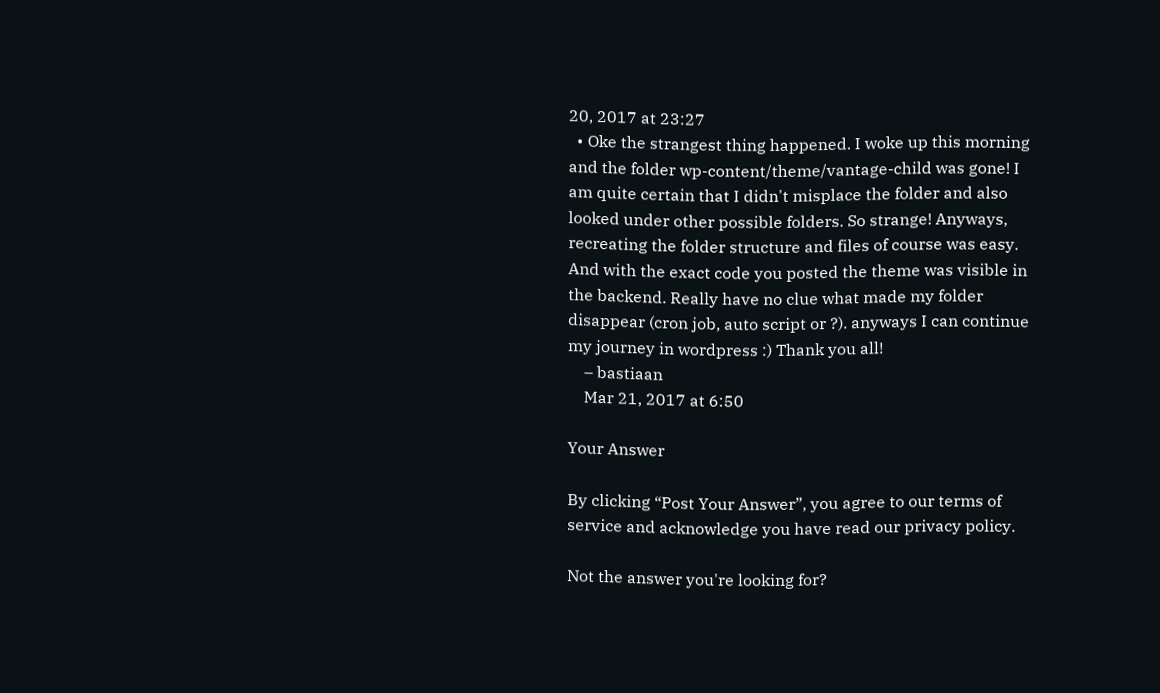20, 2017 at 23:27
  • Oke the strangest thing happened. I woke up this morning and the folder wp-content/theme/vantage-child was gone! I am quite certain that I didn't misplace the folder and also looked under other possible folders. So strange! Anyways, recreating the folder structure and files of course was easy. And with the exact code you posted the theme was visible in the backend. Really have no clue what made my folder disappear (cron job, auto script or ?). anyways I can continue my journey in wordpress :) Thank you all!
    – bastiaan
    Mar 21, 2017 at 6:50

Your Answer

By clicking “Post Your Answer”, you agree to our terms of service and acknowledge you have read our privacy policy.

Not the answer you're looking for?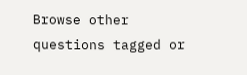Browse other questions tagged or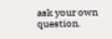ask your own question.